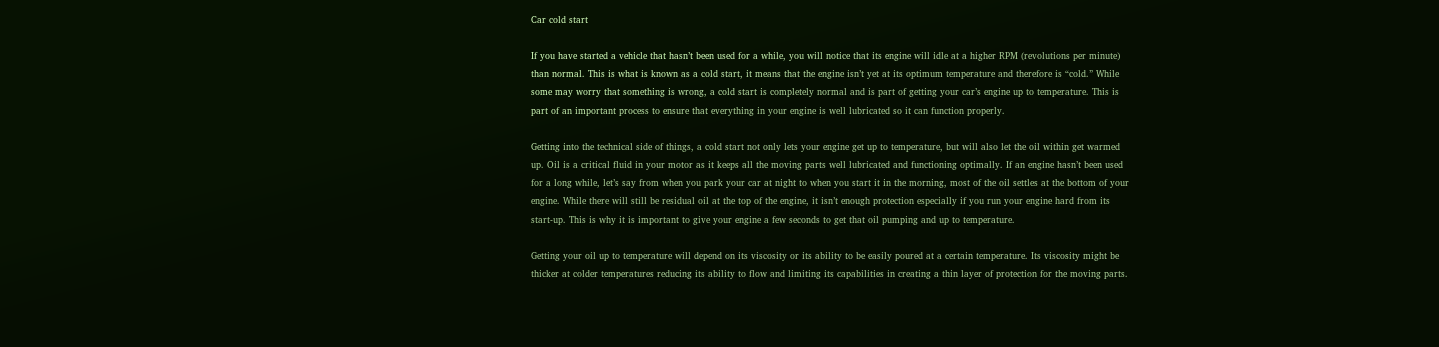Car cold start

If you have started a vehicle that hasn’t been used for a while, you will notice that its engine will idle at a higher RPM (revolutions per minute) than normal. This is what is known as a cold start, it means that the engine isn’t yet at its optimum temperature and therefore is “cold.” While some may worry that something is wrong, a cold start is completely normal and is part of getting your car’s engine up to temperature. This is part of an important process to ensure that everything in your engine is well lubricated so it can function properly.

Getting into the technical side of things, a cold start not only lets your engine get up to temperature, but will also let the oil within get warmed up. Oil is a critical fluid in your motor as it keeps all the moving parts well lubricated and functioning optimally. If an engine hasn’t been used for a long while, let’s say from when you park your car at night to when you start it in the morning, most of the oil settles at the bottom of your engine. While there will still be residual oil at the top of the engine, it isn’t enough protection especially if you run your engine hard from its start-up. This is why it is important to give your engine a few seconds to get that oil pumping and up to temperature.

Getting your oil up to temperature will depend on its viscosity or its ability to be easily poured at a certain temperature. Its viscosity might be thicker at colder temperatures reducing its ability to flow and limiting its capabilities in creating a thin layer of protection for the moving parts.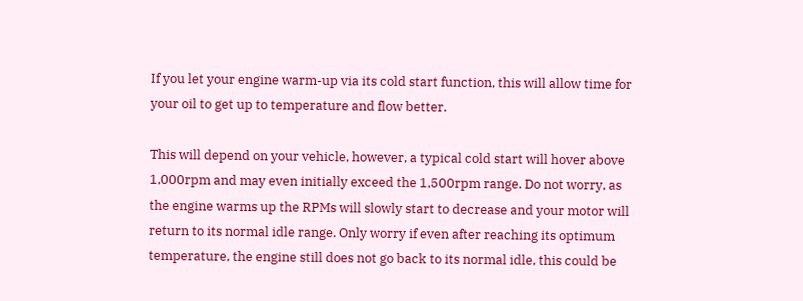If you let your engine warm-up via its cold start function, this will allow time for your oil to get up to temperature and flow better.

This will depend on your vehicle, however, a typical cold start will hover above 1,000rpm and may even initially exceed the 1,500rpm range. Do not worry, as the engine warms up the RPMs will slowly start to decrease and your motor will return to its normal idle range. Only worry if even after reaching its optimum temperature, the engine still does not go back to its normal idle, this could be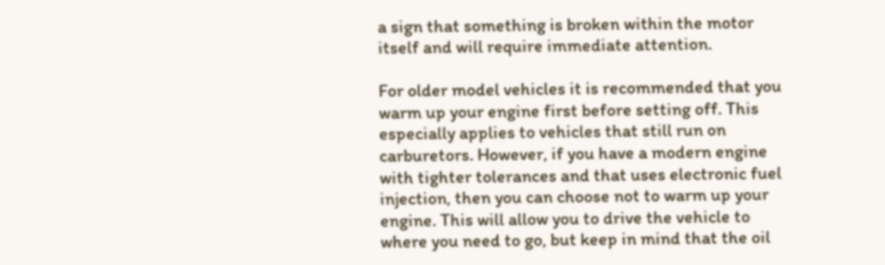a sign that something is broken within the motor itself and will require immediate attention.

For older model vehicles it is recommended that you warm up your engine first before setting off. This especially applies to vehicles that still run on carburetors. However, if you have a modern engine with tighter tolerances and that uses electronic fuel injection, then you can choose not to warm up your engine. This will allow you to drive the vehicle to where you need to go, but keep in mind that the oil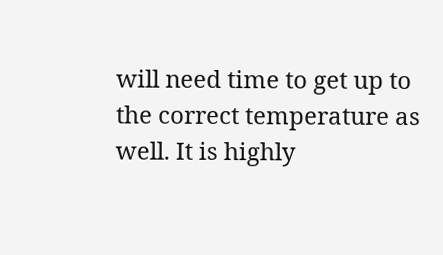will need time to get up to the correct temperature as well. It is highly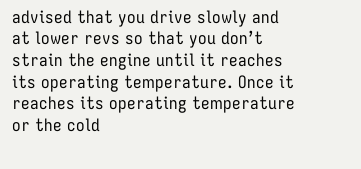advised that you drive slowly and at lower revs so that you don’t strain the engine until it reaches its operating temperature. Once it reaches its operating temperature or the cold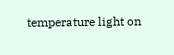temperature light on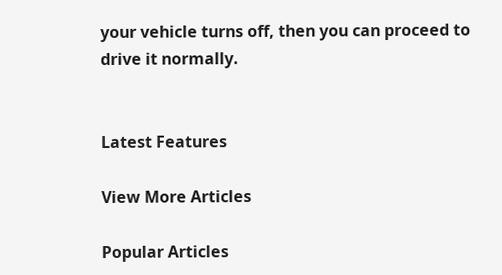your vehicle turns off, then you can proceed to drive it normally.


Latest Features

View More Articles

Popular Articles